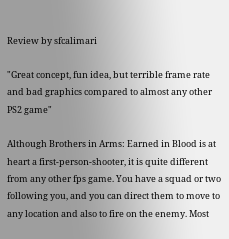Review by sfcalimari

"Great concept, fun idea, but terrible frame rate and bad graphics compared to almost any other PS2 game"

Although Brothers in Arms: Earned in Blood is at heart a first-person-shooter, it is quite different from any other fps game. You have a squad or two following you, and you can direct them to move to any location and also to fire on the enemy. Most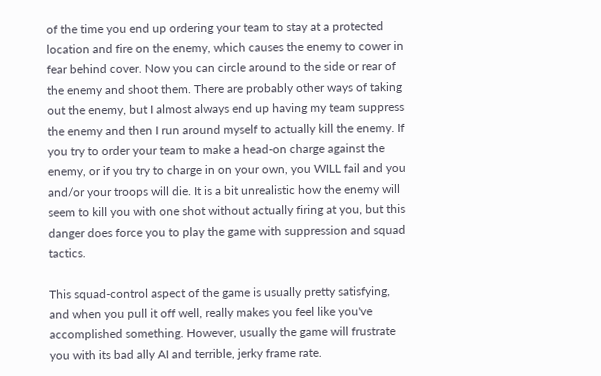of the time you end up ordering your team to stay at a protected location and fire on the enemy, which causes the enemy to cower in fear behind cover. Now you can circle around to the side or rear of the enemy and shoot them. There are probably other ways of taking out the enemy, but I almost always end up having my team suppress the enemy and then I run around myself to actually kill the enemy. If you try to order your team to make a head-on charge against the enemy, or if you try to charge in on your own, you WILL fail and you and/or your troops will die. It is a bit unrealistic how the enemy will seem to kill you with one shot without actually firing at you, but this danger does force you to play the game with suppression and squad tactics.

This squad-control aspect of the game is usually pretty satisfying, and when you pull it off well, really makes you feel like you've accomplished something. However, usually the game will frustrate you with its bad ally AI and terrible, jerky frame rate.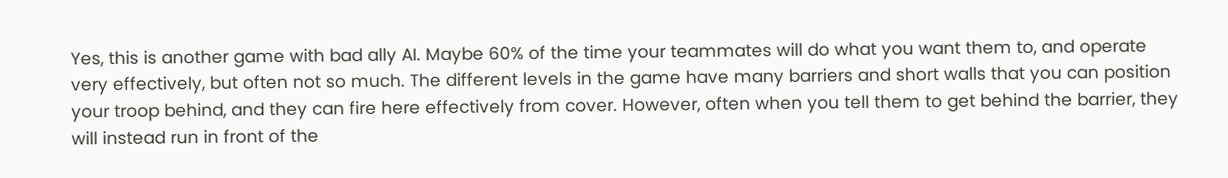Yes, this is another game with bad ally AI. Maybe 60% of the time your teammates will do what you want them to, and operate very effectively, but often not so much. The different levels in the game have many barriers and short walls that you can position your troop behind, and they can fire here effectively from cover. However, often when you tell them to get behind the barrier, they will instead run in front of the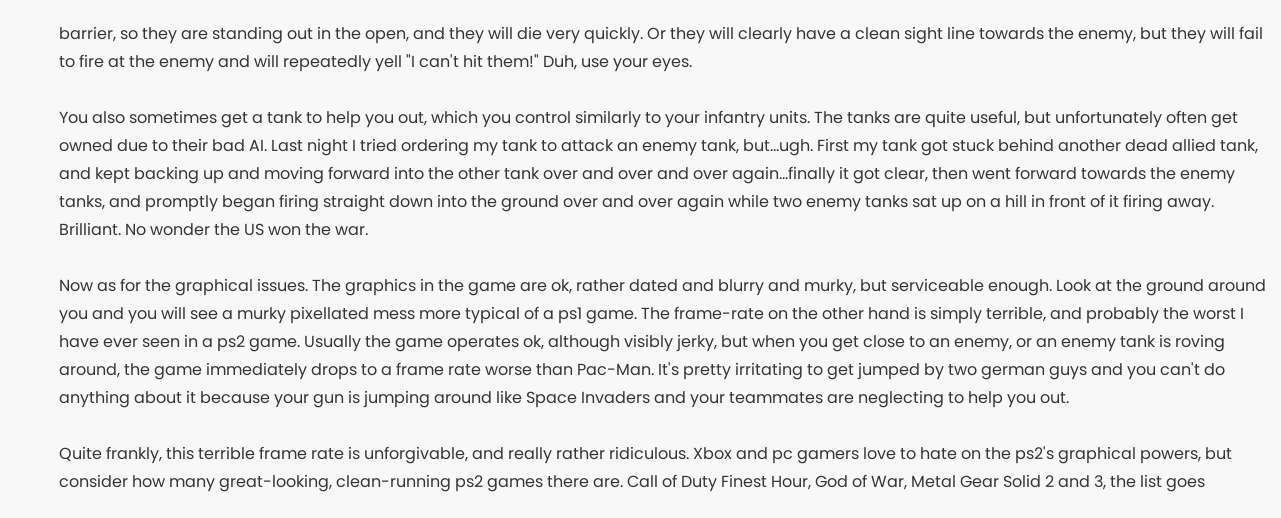barrier, so they are standing out in the open, and they will die very quickly. Or they will clearly have a clean sight line towards the enemy, but they will fail to fire at the enemy and will repeatedly yell "I can't hit them!" Duh, use your eyes.

You also sometimes get a tank to help you out, which you control similarly to your infantry units. The tanks are quite useful, but unfortunately often get owned due to their bad AI. Last night I tried ordering my tank to attack an enemy tank, but...ugh. First my tank got stuck behind another dead allied tank, and kept backing up and moving forward into the other tank over and over and over again...finally it got clear, then went forward towards the enemy tanks, and promptly began firing straight down into the ground over and over again while two enemy tanks sat up on a hill in front of it firing away. Brilliant. No wonder the US won the war.

Now as for the graphical issues. The graphics in the game are ok, rather dated and blurry and murky, but serviceable enough. Look at the ground around you and you will see a murky pixellated mess more typical of a ps1 game. The frame-rate on the other hand is simply terrible, and probably the worst I have ever seen in a ps2 game. Usually the game operates ok, although visibly jerky, but when you get close to an enemy, or an enemy tank is roving around, the game immediately drops to a frame rate worse than Pac-Man. It's pretty irritating to get jumped by two german guys and you can't do anything about it because your gun is jumping around like Space Invaders and your teammates are neglecting to help you out.

Quite frankly, this terrible frame rate is unforgivable, and really rather ridiculous. Xbox and pc gamers love to hate on the ps2's graphical powers, but consider how many great-looking, clean-running ps2 games there are. Call of Duty Finest Hour, God of War, Metal Gear Solid 2 and 3, the list goes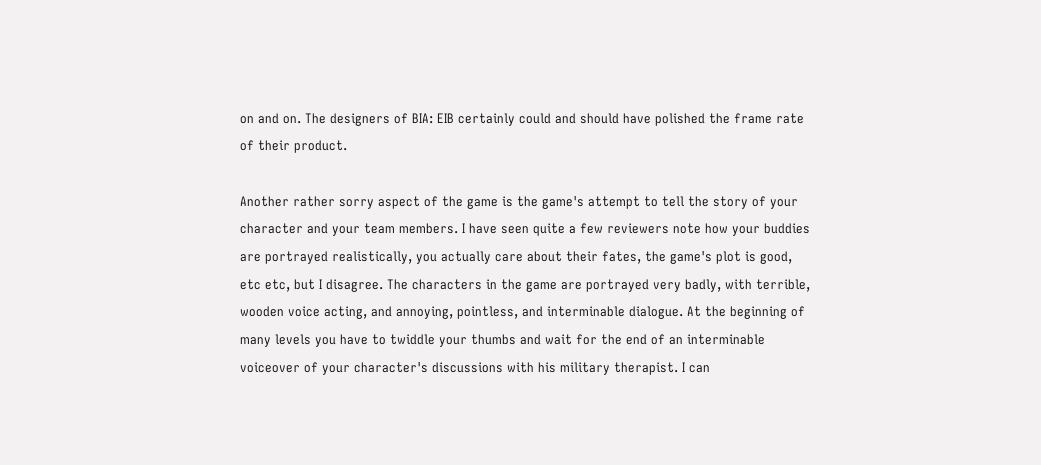on and on. The designers of BIA: EIB certainly could and should have polished the frame rate of their product.

Another rather sorry aspect of the game is the game's attempt to tell the story of your character and your team members. I have seen quite a few reviewers note how your buddies are portrayed realistically, you actually care about their fates, the game's plot is good, etc etc, but I disagree. The characters in the game are portrayed very badly, with terrible, wooden voice acting, and annoying, pointless, and interminable dialogue. At the beginning of many levels you have to twiddle your thumbs and wait for the end of an interminable voiceover of your character's discussions with his military therapist. I can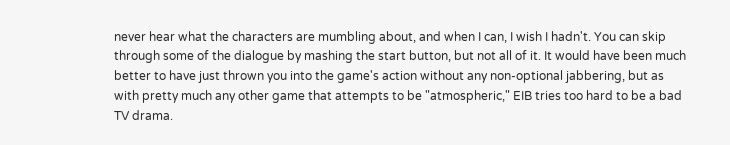never hear what the characters are mumbling about, and when I can, I wish I hadn't. You can skip through some of the dialogue by mashing the start button, but not all of it. It would have been much better to have just thrown you into the game's action without any non-optional jabbering, but as with pretty much any other game that attempts to be "atmospheric," EIB tries too hard to be a bad TV drama.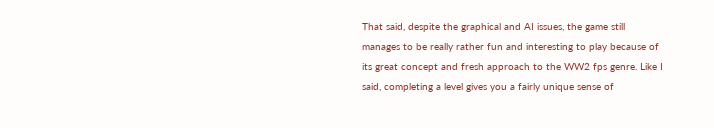That said, despite the graphical and AI issues, the game still manages to be really rather fun and interesting to play because of its great concept and fresh approach to the WW2 fps genre. Like I said, completing a level gives you a fairly unique sense of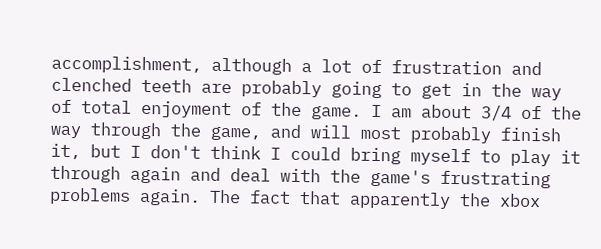accomplishment, although a lot of frustration and clenched teeth are probably going to get in the way of total enjoyment of the game. I am about 3/4 of the way through the game, and will most probably finish it, but I don't think I could bring myself to play it through again and deal with the game's frustrating problems again. The fact that apparently the xbox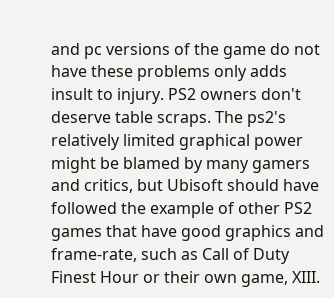and pc versions of the game do not have these problems only adds insult to injury. PS2 owners don't deserve table scraps. The ps2's relatively limited graphical power might be blamed by many gamers and critics, but Ubisoft should have followed the example of other PS2 games that have good graphics and frame-rate, such as Call of Duty Finest Hour or their own game, XIII.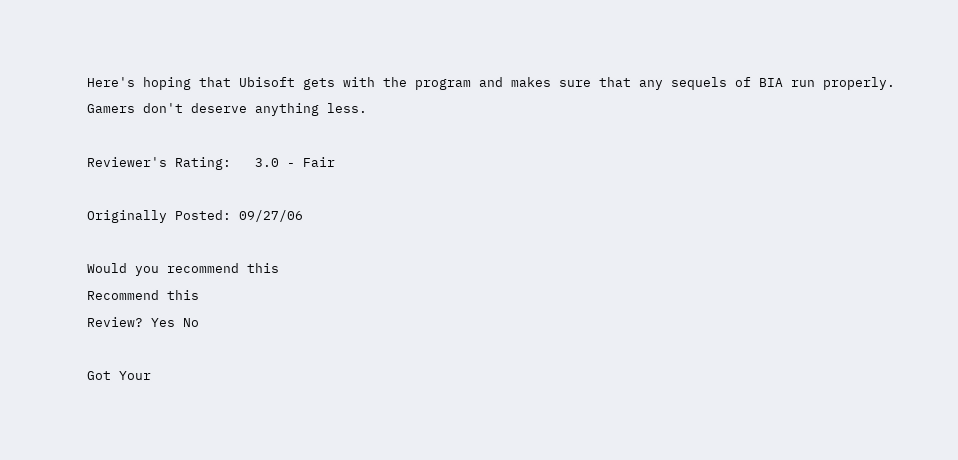Here's hoping that Ubisoft gets with the program and makes sure that any sequels of BIA run properly. Gamers don't deserve anything less.

Reviewer's Rating:   3.0 - Fair

Originally Posted: 09/27/06

Would you recommend this
Recommend this
Review? Yes No

Got Your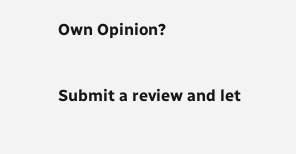Own Opinion?

Submit a review and let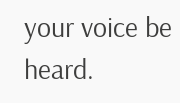your voice be heard.